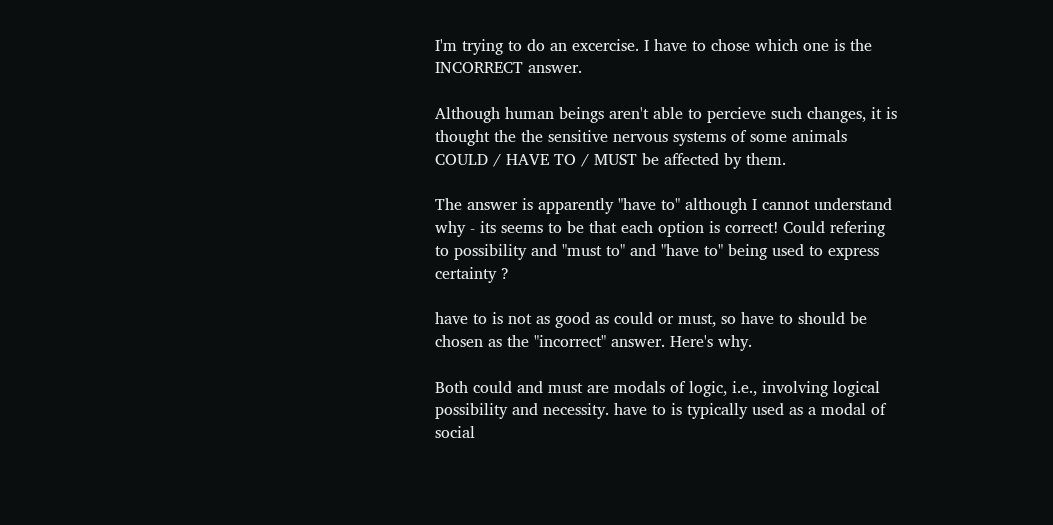I'm trying to do an excercise. I have to chose which one is the INCORRECT answer.

Although human beings aren't able to percieve such changes, it is thought the the sensitive nervous systems of some animals COULD / HAVE TO / MUST be affected by them.

The answer is apparently "have to" although I cannot understand why - its seems to be that each option is correct! Could refering to possibility and "must to" and "have to" being used to express certainty ?

have to is not as good as could or must, so have to should be chosen as the "incorrect" answer. Here's why.

Both could and must are modals of logic, i.e., involving logical possibility and necessity. have to is typically used as a modal of social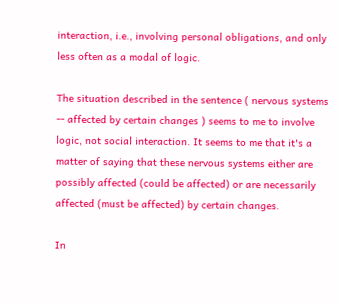interaction, i.e., involving personal obligations, and only less often as a modal of logic.

The situation described in the sentence ( nervous systems -- affected by certain changes ) seems to me to involve logic, not social interaction. It seems to me that it's a matter of saying that these nervous systems either are possibly affected (could be affected) or are necessarily affected (must be affected) by certain changes.

In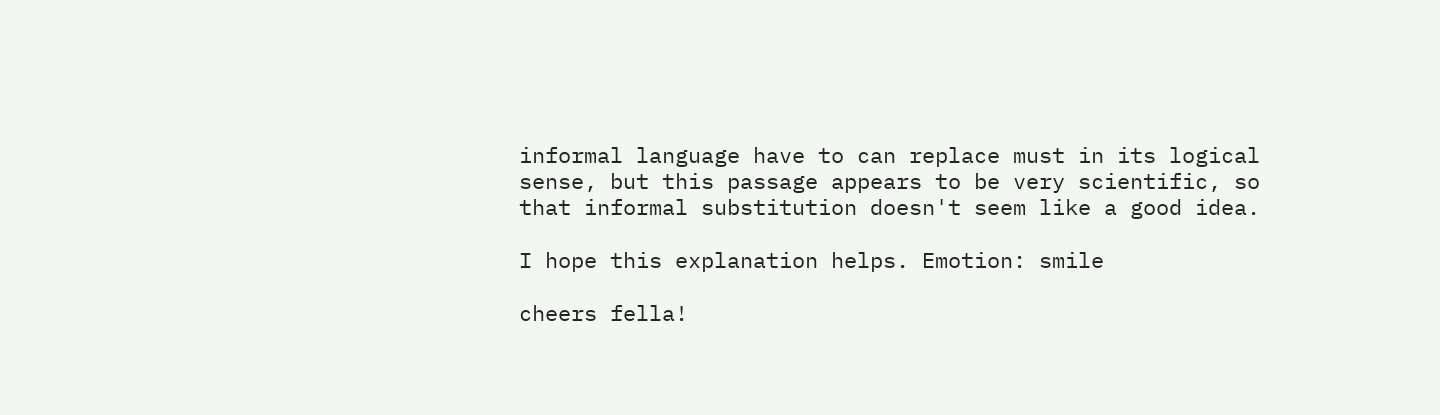informal language have to can replace must in its logical sense, but this passage appears to be very scientific, so that informal substitution doesn't seem like a good idea.

I hope this explanation helps. Emotion: smile

cheers fella!